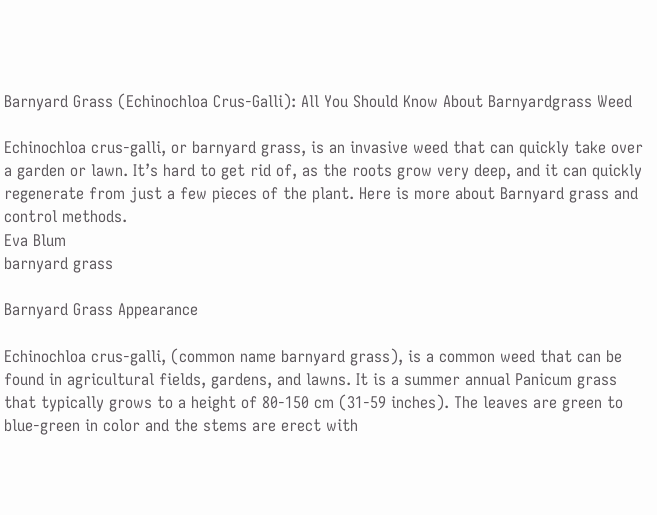Barnyard Grass (Echinochloa Crus-Galli): All You Should Know About Barnyardgrass Weed

Echinochloa crus-galli, or barnyard grass, is an invasive weed that can quickly take over a garden or lawn. It’s hard to get rid of, as the roots grow very deep, and it can quickly regenerate from just a few pieces of the plant. Here is more about Barnyard grass and control methods.
Eva Blum
barnyard grass

Barnyard Grass Appearance

Echinochloa crus-galli, (common name barnyard grass), is a common weed that can be found in agricultural fields, gardens, and lawns. It is a summer annual Panicum grass that typically grows to a height of 80-150 cm (31-59 inches). The leaves are green to blue-green in color and the stems are erect with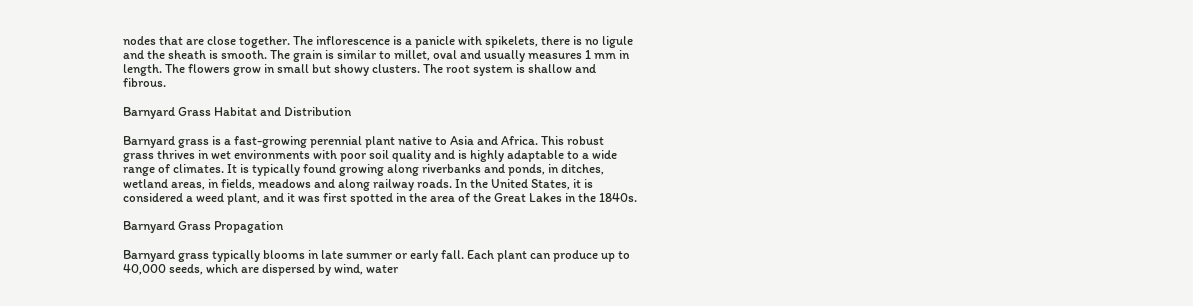nodes that are close together. The inflorescence is a panicle with spikelets, there is no ligule and the sheath is smooth. The grain is similar to millet, oval and usually measures 1 mm in length. The flowers grow in small but showy clusters. The root system is shallow and fibrous.

Barnyard Grass Habitat and Distribution

Barnyard grass is a fast-growing perennial plant native to Asia and Africa. This robust grass thrives in wet environments with poor soil quality and is highly adaptable to a wide range of climates. It is typically found growing along riverbanks and ponds, in ditches, wetland areas, in fields, meadows and along railway roads. In the United States, it is considered a weed plant, and it was first spotted in the area of the Great Lakes in the 1840s.

Barnyard Grass Propagation

Barnyard grass typically blooms in late summer or early fall. Each plant can produce up to 40,000 seeds, which are dispersed by wind, water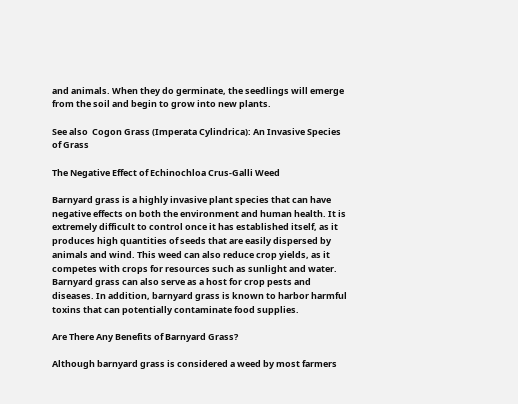and animals. When they do germinate, the seedlings will emerge from the soil and begin to grow into new plants.

See also  Cogon Grass (Imperata Cylindrica): An Invasive Species of Grass

The Negative Effect of Echinochloa Crus-Galli Weed

Barnyard grass is a highly invasive plant species that can have negative effects on both the environment and human health. It is extremely difficult to control once it has established itself, as it produces high quantities of seeds that are easily dispersed by animals and wind. This weed can also reduce crop yields, as it competes with crops for resources such as sunlight and water. Barnyard grass can also serve as a host for crop pests and diseases. In addition, barnyard grass is known to harbor harmful toxins that can potentially contaminate food supplies.

Are There Any Benefits of Barnyard Grass?

Although barnyard grass is considered a weed by most farmers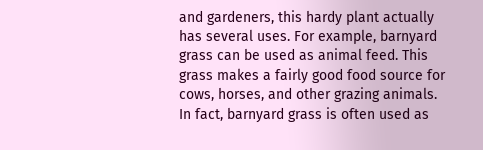and gardeners, this hardy plant actually has several uses. For example, barnyard grass can be used as animal feed. This grass makes a fairly good food source for cows, horses, and other grazing animals. In fact, barnyard grass is often used as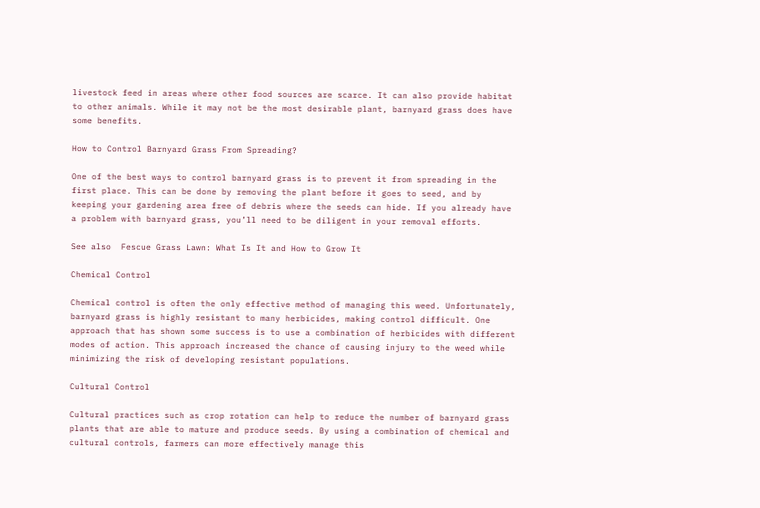livestock feed in areas where other food sources are scarce. It can also provide habitat to other animals. While it may not be the most desirable plant, barnyard grass does have some benefits.

How to Control Barnyard Grass From Spreading?

One of the best ways to control barnyard grass is to prevent it from spreading in the first place. This can be done by removing the plant before it goes to seed, and by keeping your gardening area free of debris where the seeds can hide. If you already have a problem with barnyard grass, you’ll need to be diligent in your removal efforts.

See also  Fescue Grass Lawn: What Is It and How to Grow It

Chemical Control

Chemical control is often the only effective method of managing this weed. Unfortunately, barnyard grass is highly resistant to many herbicides, making control difficult. One approach that has shown some success is to use a combination of herbicides with different modes of action. This approach increased the chance of causing injury to the weed while minimizing the risk of developing resistant populations.

Cultural Control

Cultural practices such as crop rotation can help to reduce the number of barnyard grass plants that are able to mature and produce seeds. By using a combination of chemical and cultural controls, farmers can more effectively manage this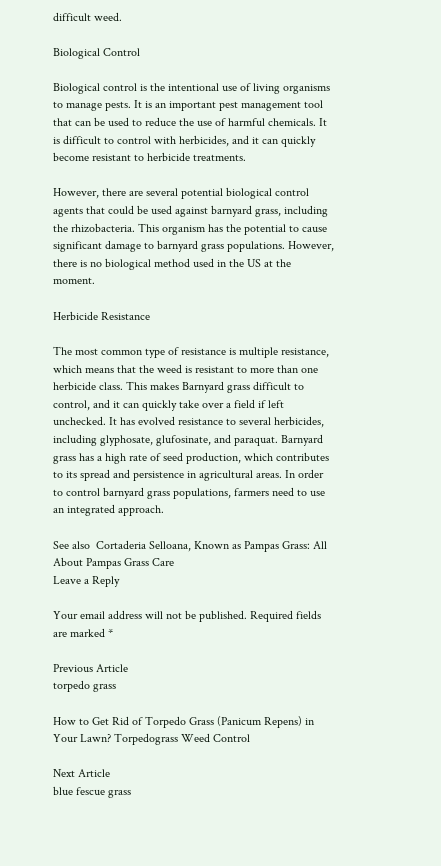difficult weed.

Biological Control

Biological control is the intentional use of living organisms to manage pests. It is an important pest management tool that can be used to reduce the use of harmful chemicals. It is difficult to control with herbicides, and it can quickly become resistant to herbicide treatments.

However, there are several potential biological control agents that could be used against barnyard grass, including the rhizobacteria. This organism has the potential to cause significant damage to barnyard grass populations. However, there is no biological method used in the US at the moment.

Herbicide Resistance

The most common type of resistance is multiple resistance, which means that the weed is resistant to more than one herbicide class. This makes Barnyard grass difficult to control, and it can quickly take over a field if left unchecked. It has evolved resistance to several herbicides, including glyphosate, glufosinate, and paraquat. Barnyard grass has a high rate of seed production, which contributes to its spread and persistence in agricultural areas. In order to control barnyard grass populations, farmers need to use an integrated approach.

See also  Cortaderia Selloana, Known as Pampas Grass: All About Pampas Grass Care
Leave a Reply

Your email address will not be published. Required fields are marked *

Previous Article
torpedo grass

How to Get Rid of Torpedo Grass (Panicum Repens) in Your Lawn? Torpedograss Weed Control

Next Article
blue fescue grass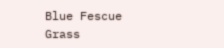Blue Fescue Grass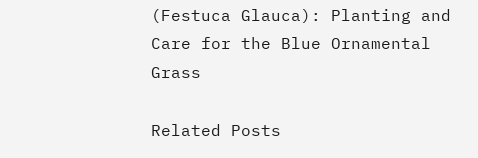(Festuca Glauca): Planting and Care for the Blue Ornamental Grass

Related Posts